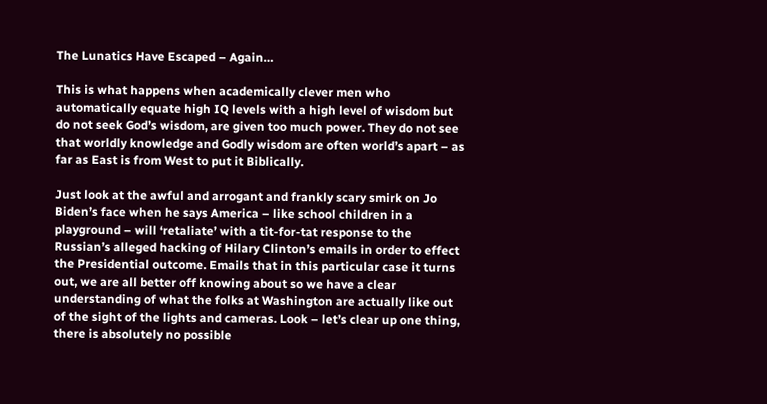The Lunatics Have Escaped – Again…

This is what happens when academically clever men who automatically equate high IQ levels with a high level of wisdom but do not seek God’s wisdom, are given too much power. They do not see that worldly knowledge and Godly wisdom are often world’s apart – as far as East is from West to put it Biblically.

Just look at the awful and arrogant and frankly scary smirk on Jo Biden’s face when he says America – like school children in a playground – will ‘retaliate’ with a tit-for-tat response to the Russian’s alleged hacking of Hilary Clinton’s emails in order to effect the Presidential outcome. Emails that in this particular case it turns out, we are all better off knowing about so we have a clear understanding of what the folks at Washington are actually like out of the sight of the lights and cameras. Look – let’s clear up one thing, there is absolutely no possible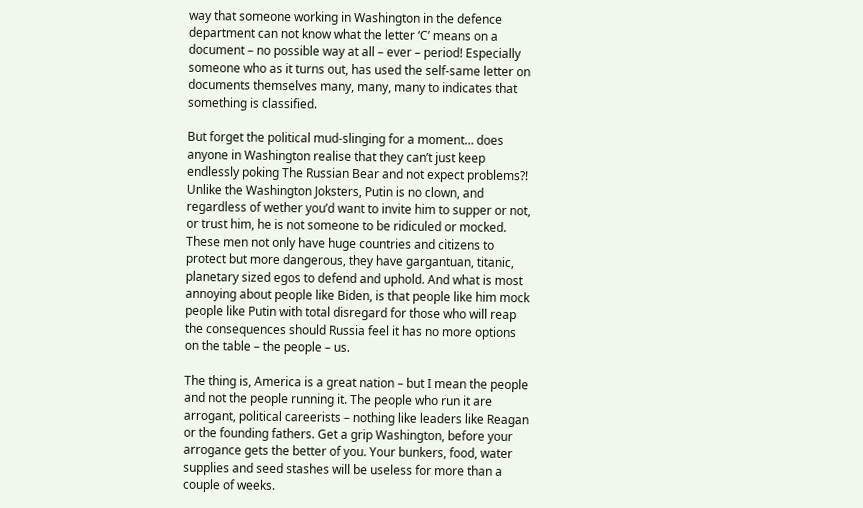way that someone working in Washington in the defence department can not know what the letter ‘C’ means on a document – no possible way at all – ever – period! Especially someone who as it turns out, has used the self-same letter on documents themselves many, many, many to indicates that something is classified.

But forget the political mud-slinging for a moment… does anyone in Washington realise that they can’t just keep endlessly poking The Russian Bear and not expect problems?! Unlike the Washington Joksters, Putin is no clown, and regardless of wether you’d want to invite him to supper or not, or trust him, he is not someone to be ridiculed or mocked.  These men not only have huge countries and citizens to protect but more dangerous, they have gargantuan, titanic, planetary sized egos to defend and uphold. And what is most annoying about people like Biden, is that people like him mock people like Putin with total disregard for those who will reap the consequences should Russia feel it has no more options on the table – the people – us.

The thing is, America is a great nation – but I mean the people and not the people running it. The people who run it are arrogant, political careerists – nothing like leaders like Reagan or the founding fathers. Get a grip Washington, before your arrogance gets the better of you. Your bunkers, food, water supplies and seed stashes will be useless for more than a couple of weeks.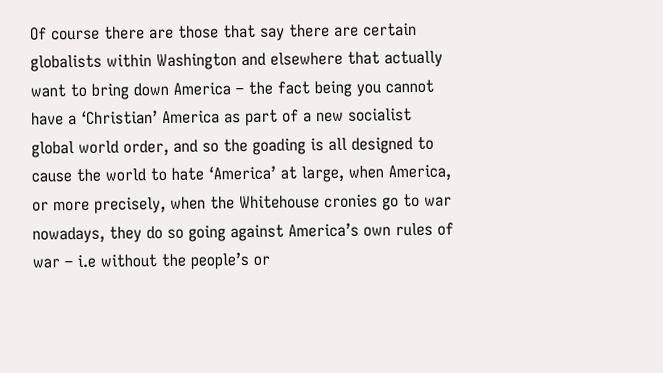Of course there are those that say there are certain globalists within Washington and elsewhere that actually want to bring down America – the fact being you cannot have a ‘Christian’ America as part of a new socialist global world order, and so the goading is all designed to cause the world to hate ‘America’ at large, when America, or more precisely, when the Whitehouse cronies go to war nowadays, they do so going against America’s own rules of war – i.e without the people’s or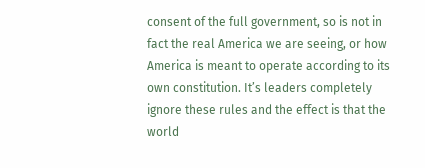consent of the full government, so is not in fact the real America we are seeing, or how America is meant to operate according to its own constitution. It’s leaders completely ignore these rules and the effect is that the world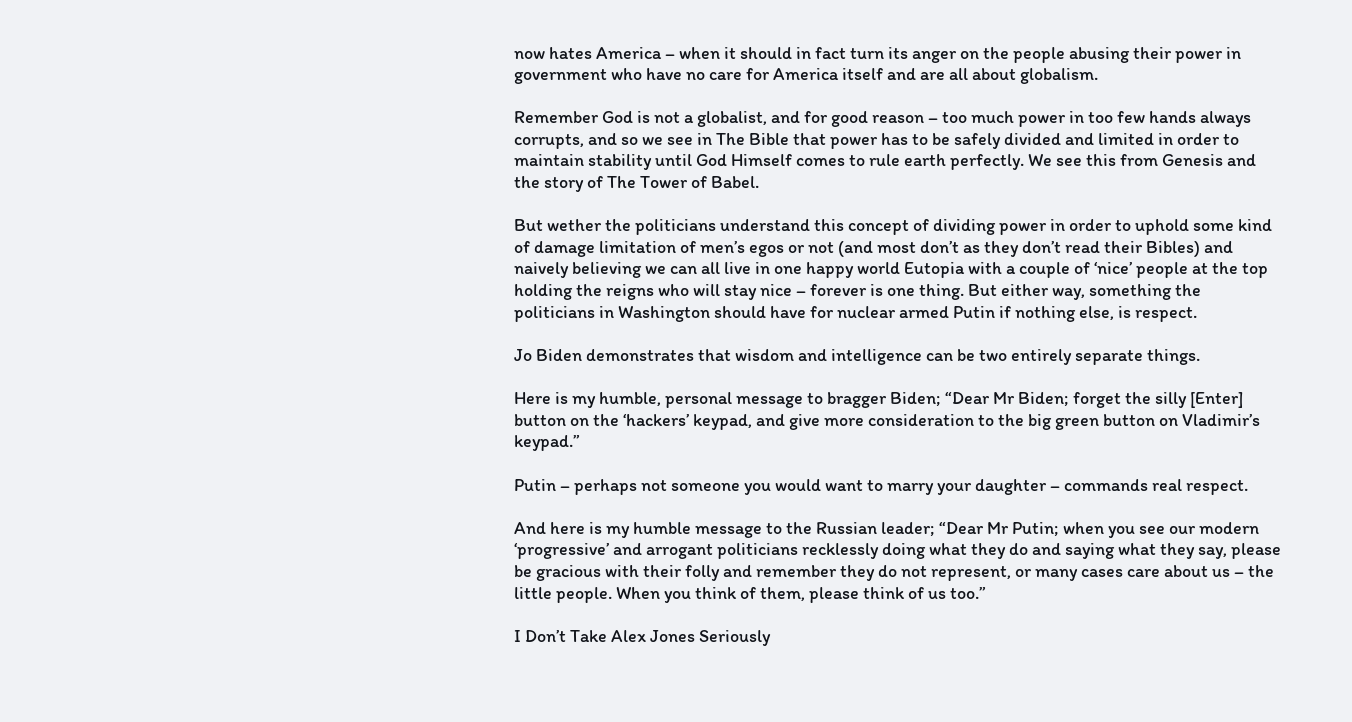now hates America – when it should in fact turn its anger on the people abusing their power in government who have no care for America itself and are all about globalism.

Remember God is not a globalist, and for good reason – too much power in too few hands always corrupts, and so we see in The Bible that power has to be safely divided and limited in order to maintain stability until God Himself comes to rule earth perfectly. We see this from Genesis and the story of The Tower of Babel.

But wether the politicians understand this concept of dividing power in order to uphold some kind of damage limitation of men’s egos or not (and most don’t as they don’t read their Bibles) and naively believing we can all live in one happy world Eutopia with a couple of ‘nice’ people at the top holding the reigns who will stay nice – forever is one thing. But either way, something the politicians in Washington should have for nuclear armed Putin if nothing else, is respect.

Jo Biden demonstrates that wisdom and intelligence can be two entirely separate things.

Here is my humble, personal message to bragger Biden; “Dear Mr Biden; forget the silly [Enter] button on the ‘hackers’ keypad, and give more consideration to the big green button on Vladimir’s keypad.”

Putin – perhaps not someone you would want to marry your daughter – commands real respect.

And here is my humble message to the Russian leader; “Dear Mr Putin; when you see our modern ‘progressive’ and arrogant politicians recklessly doing what they do and saying what they say, please be gracious with their folly and remember they do not represent, or many cases care about us – the little people. When you think of them, please think of us too.”

I Don’t Take Alex Jones Seriously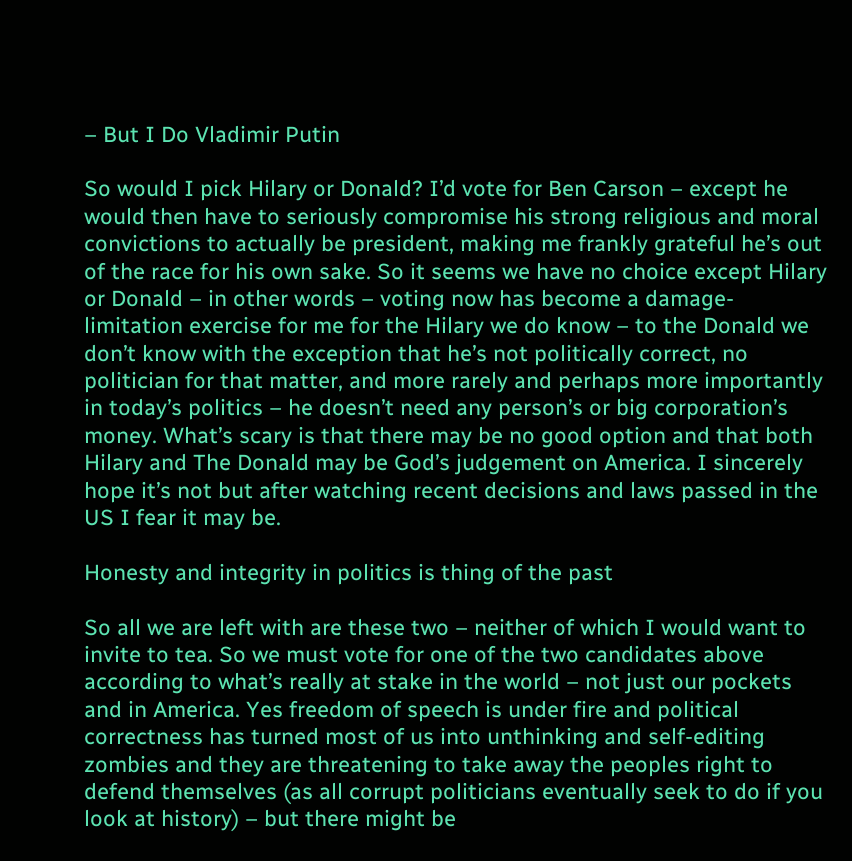– But I Do Vladimir Putin

So would I pick Hilary or Donald? I’d vote for Ben Carson – except he would then have to seriously compromise his strong religious and moral convictions to actually be president, making me frankly grateful he’s out of the race for his own sake. So it seems we have no choice except Hilary or Donald – in other words – voting now has become a damage-limitation exercise for me for the Hilary we do know – to the Donald we don’t know with the exception that he’s not politically correct, no politician for that matter, and more rarely and perhaps more importantly in today’s politics – he doesn’t need any person’s or big corporation’s money. What’s scary is that there may be no good option and that both Hilary and The Donald may be God’s judgement on America. I sincerely hope it’s not but after watching recent decisions and laws passed in the US I fear it may be.

Honesty and integrity in politics is thing of the past

So all we are left with are these two – neither of which I would want to invite to tea. So we must vote for one of the two candidates above according to what’s really at stake in the world – not just our pockets and in America. Yes freedom of speech is under fire and political correctness has turned most of us into unthinking and self-editing zombies and they are threatening to take away the peoples right to defend themselves (as all corrupt politicians eventually seek to do if you look at history) – but there might be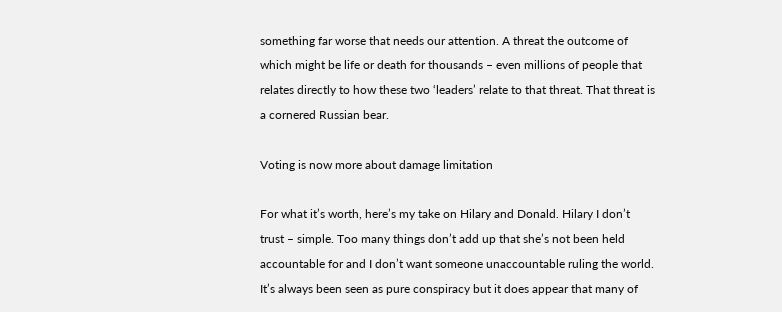something far worse that needs our attention. A threat the outcome of which might be life or death for thousands – even millions of people that relates directly to how these two ‘leaders’ relate to that threat. That threat is a cornered Russian bear.

Voting is now more about damage limitation

For what it’s worth, here’s my take on Hilary and Donald. Hilary I don’t trust – simple. Too many things don’t add up that she’s not been held accountable for and I don’t want someone unaccountable ruling the world. It’s always been seen as pure conspiracy but it does appear that many of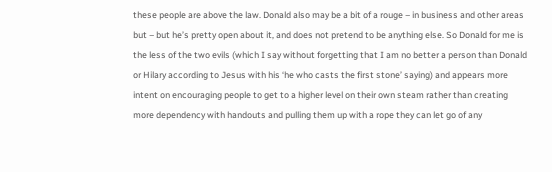these people are above the law. Donald also may be a bit of a rouge – in business and other areas but – but he’s pretty open about it, and does not pretend to be anything else. So Donald for me is the less of the two evils (which I say without forgetting that I am no better a person than Donald or Hilary according to Jesus with his ‘he who casts the first stone’ saying) and appears more intent on encouraging people to get to a higher level on their own steam rather than creating more dependency with handouts and pulling them up with a rope they can let go of any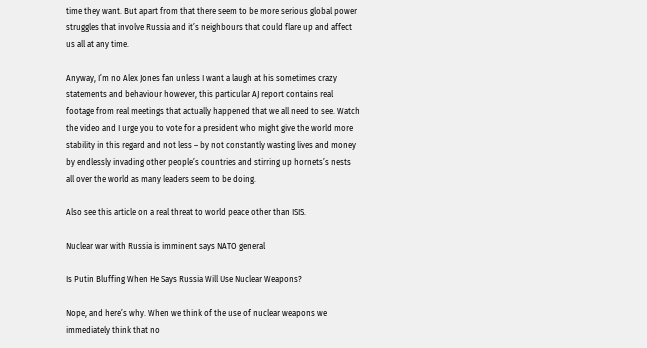time they want. But apart from that there seem to be more serious global power struggles that involve Russia and it’s neighbours that could flare up and affect us all at any time.

Anyway, I’m no Alex Jones fan unless I want a laugh at his sometimes crazy statements and behaviour however, this particular AJ report contains real footage from real meetings that actually happened that we all need to see. Watch the video and I urge you to vote for a president who might give the world more stability in this regard and not less – by not constantly wasting lives and money by endlessly invading other people’s countries and stirring up hornets’s nests all over the world as many leaders seem to be doing.

Also see this article on a real threat to world peace other than ISIS.

Nuclear war with Russia is imminent says NATO general

Is Putin Bluffing When He Says Russia Will Use Nuclear Weapons?

Nope, and here’s why. When we think of the use of nuclear weapons we immediately think that no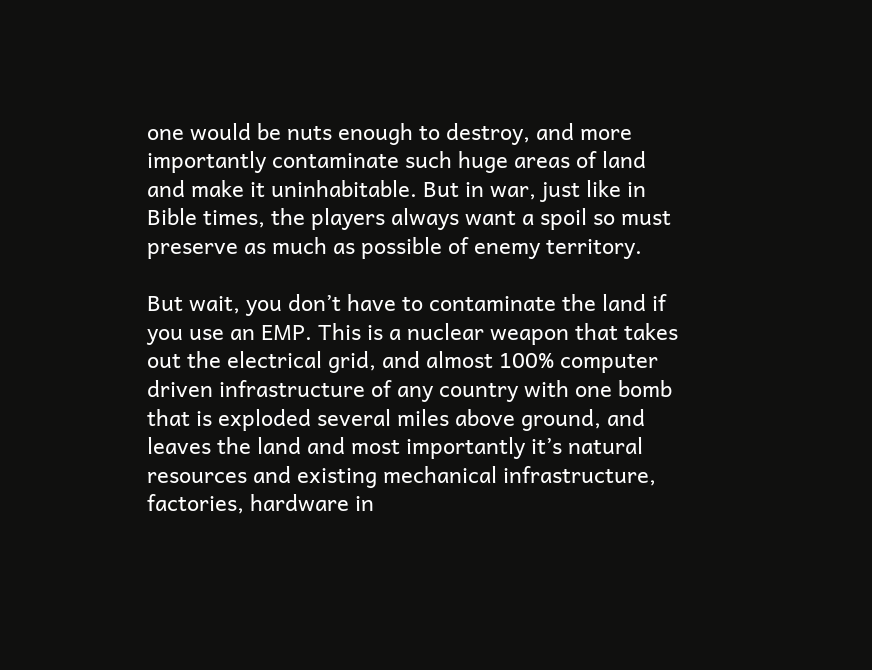one would be nuts enough to destroy, and more importantly contaminate such huge areas of land and make it uninhabitable. But in war, just like in Bible times, the players always want a spoil so must preserve as much as possible of enemy territory.

But wait, you don’t have to contaminate the land if you use an EMP. This is a nuclear weapon that takes out the electrical grid, and almost 100% computer driven infrastructure of any country with one bomb that is exploded several miles above ground, and leaves the land and most importantly it’s natural resources and existing mechanical infrastructure, factories, hardware in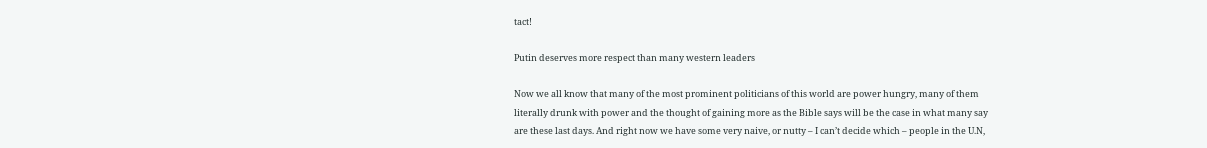tact!

Putin deserves more respect than many western leaders

Now we all know that many of the most prominent politicians of this world are power hungry, many of them literally drunk with power and the thought of gaining more as the Bible says will be the case in what many say are these last days. And right now we have some very naive, or nutty – I can’t decide which – people in the U.N,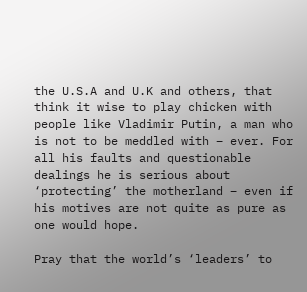the U.S.A and U.K and others, that think it wise to play chicken with people like Vladimir Putin, a man who is not to be meddled with – ever. For all his faults and questionable dealings he is serious about ‘protecting’ the motherland – even if his motives are not quite as pure as one would hope.

Pray that the world’s ‘leaders’ to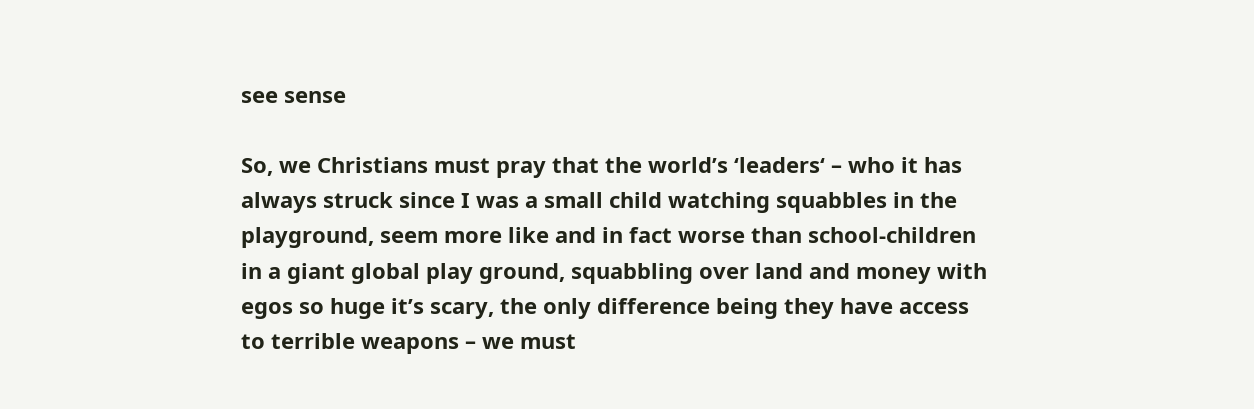see sense

So, we Christians must pray that the world’s ‘leaders‘ – who it has always struck since I was a small child watching squabbles in the playground, seem more like and in fact worse than school-children in a giant global play ground, squabbling over land and money with egos so huge it’s scary, the only difference being they have access to terrible weapons – we must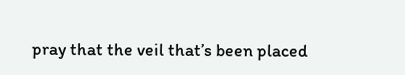pray that the veil that’s been placed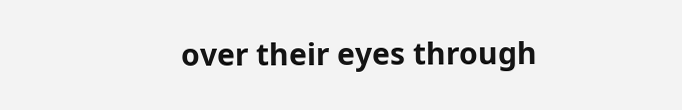over their eyes through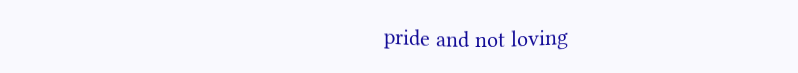pride and not loving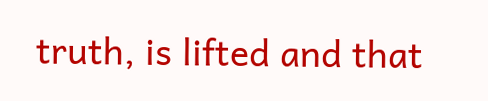truth, is lifted and that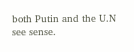both Putin and the U.N see sense.